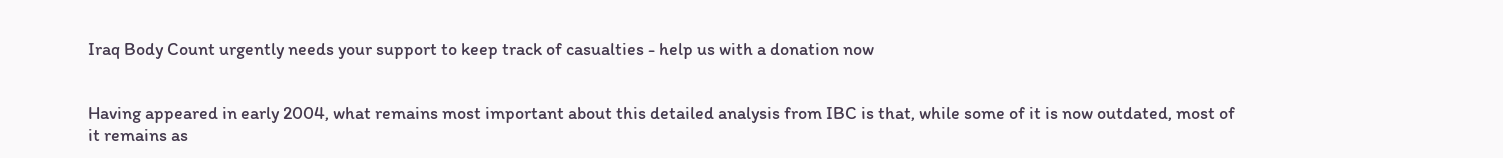Iraq Body Count urgently needs your support to keep track of casualties - help us with a donation now


Having appeared in early 2004, what remains most important about this detailed analysis from IBC is that, while some of it is now outdated, most of it remains as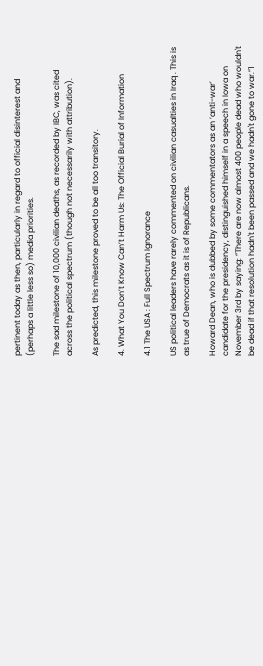pertinent today as then, particularly in regard to official disinterest and (perhaps a little less so) media priorities.

The sad milestone of 10,000 civilian deaths, as recorded by IBC, was cited across the political spectrum (though not necessarily with attribution).

As predicted, this milestone proved to be all too transitory.

4. What You Don’t Know Can’t Harm Us: The Official Burial of Information

4.1 The USA : Full Spectrum Ignorance

US political leaders have rarely commented on civilian casualties in Iraq . This is as true of Democrats as it is of Republicans.

Howard Dean, who is dubbed by some commentators as an ‘anti-war’ candidate for the presidency, distinguished himself in a speech in Iowa on November 3rd by saying: “There are now almost 400 people dead who wouldn't be dead if that resolution hadn't been passed and we hadn't gone to war.”1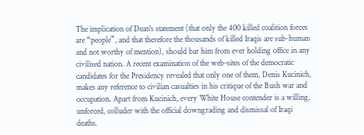The implication of Dean's statement (that only the 400 killed coalition forces are “people”, and that therefore the thousands of killed Iraqis are sub-human and not worthy of mention), should bar him from ever holding office in any civilised nation. A recent examination of the web-sites of the democratic candidates for the Presidency revealed that only one of them, Denis Kucinich, makes any reference to civilian casualties in his critique of the Bush war and occupation. Apart from Kucinich, every White House contender is a willing, unforced, colluder with the official downgrading and dismissal of Iraqi deaths.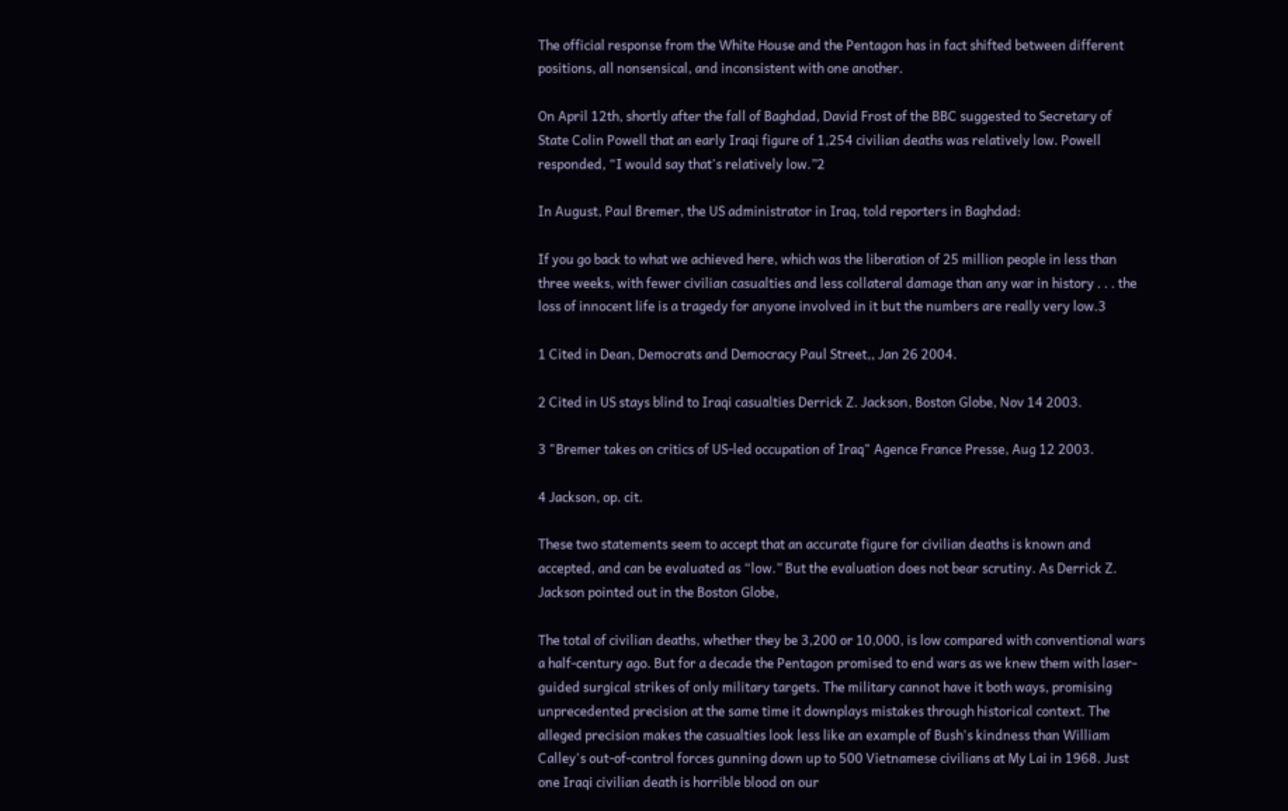The official response from the White House and the Pentagon has in fact shifted between different positions, all nonsensical, and inconsistent with one another.

On April 12th, shortly after the fall of Baghdad, David Frost of the BBC suggested to Secretary of State Colin Powell that an early Iraqi figure of 1,254 civilian deaths was relatively low. Powell responded, “I would say that's relatively low.”2

In August, Paul Bremer, the US administrator in Iraq, told reporters in Baghdad:

If you go back to what we achieved here, which was the liberation of 25 million people in less than three weeks, with fewer civilian casualties and less collateral damage than any war in history . . . the loss of innocent life is a tragedy for anyone involved in it but the numbers are really very low.3

1 Cited in Dean, Democrats and Democracy Paul Street,, Jan 26 2004.

2 Cited in US stays blind to Iraqi casualties Derrick Z. Jackson, Boston Globe, Nov 14 2003.

3 "Bremer takes on critics of US-led occupation of Iraq" Agence France Presse, Aug 12 2003.

4 Jackson, op. cit.

These two statements seem to accept that an accurate figure for civilian deaths is known and accepted, and can be evaluated as “low.” But the evaluation does not bear scrutiny. As Derrick Z. Jackson pointed out in the Boston Globe,

The total of civilian deaths, whether they be 3,200 or 10,000, is low compared with conventional wars a half-century ago. But for a decade the Pentagon promised to end wars as we knew them with laser-guided surgical strikes of only military targets. The military cannot have it both ways, promising unprecedented precision at the same time it downplays mistakes through historical context. The alleged precision makes the casualties look less like an example of Bush's kindness than William Calley's out-of-control forces gunning down up to 500 Vietnamese civilians at My Lai in 1968. Just one Iraqi civilian death is horrible blood on our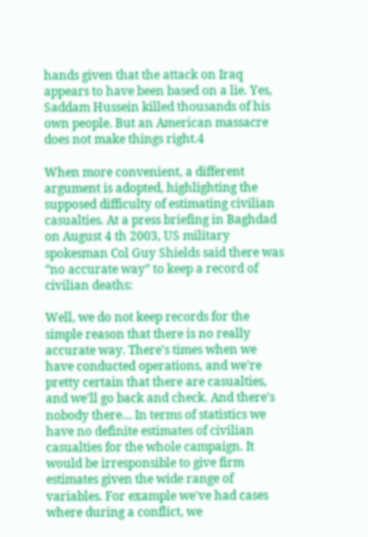hands given that the attack on Iraq appears to have been based on a lie. Yes, Saddam Hussein killed thousands of his own people. But an American massacre does not make things right.4

When more convenient, a different argument is adopted, highlighting the supposed difficulty of estimating civilian casualties. At a press briefing in Baghdad on August 4 th 2003, US military spokesman Col Guy Shields said there was “no accurate way” to keep a record of civilian deaths:

Well, we do not keep records for the simple reason that there is no really accurate way. There's times when we have conducted operations, and we're pretty certain that there are casualties, and we'll go back and check. And there's nobody there… In terms of statistics we have no definite estimates of civilian casualties for the whole campaign. It would be irresponsible to give firm estimates given the wide range of variables. For example we've had cases where during a conflict, we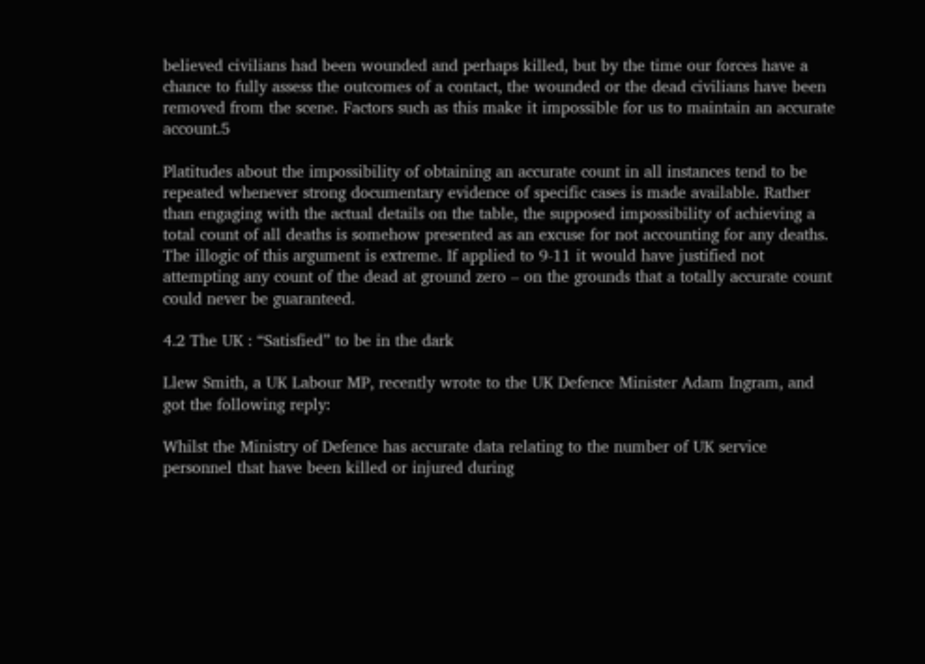believed civilians had been wounded and perhaps killed, but by the time our forces have a chance to fully assess the outcomes of a contact, the wounded or the dead civilians have been removed from the scene. Factors such as this make it impossible for us to maintain an accurate account.5

Platitudes about the impossibility of obtaining an accurate count in all instances tend to be repeated whenever strong documentary evidence of specific cases is made available. Rather than engaging with the actual details on the table, the supposed impossibility of achieving a total count of all deaths is somehow presented as an excuse for not accounting for any deaths. The illogic of this argument is extreme. If applied to 9-11 it would have justified not attempting any count of the dead at ground zero – on the grounds that a totally accurate count could never be guaranteed.

4.2 The UK : “Satisfied” to be in the dark

Llew Smith, a UK Labour MP, recently wrote to the UK Defence Minister Adam Ingram, and got the following reply:

Whilst the Ministry of Defence has accurate data relating to the number of UK service personnel that have been killed or injured during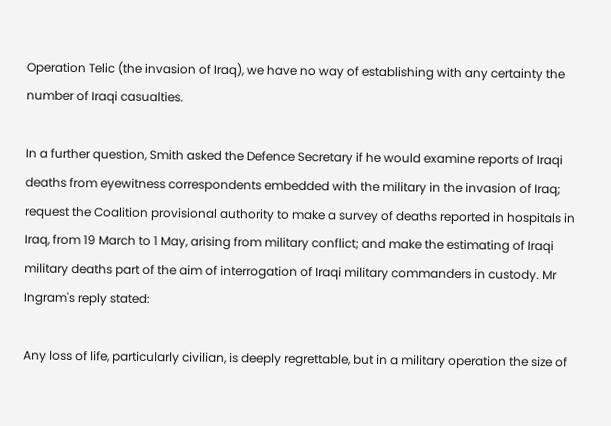Operation Telic (the invasion of Iraq), we have no way of establishing with any certainty the number of Iraqi casualties.

In a further question, Smith asked the Defence Secretary if he would examine reports of Iraqi deaths from eyewitness correspondents embedded with the military in the invasion of Iraq; request the Coalition provisional authority to make a survey of deaths reported in hospitals in Iraq, from 19 March to 1 May, arising from military conflict; and make the estimating of Iraqi military deaths part of the aim of interrogation of Iraqi military commanders in custody. Mr Ingram's reply stated:

Any loss of life, particularly civilian, is deeply regrettable, but in a military operation the size of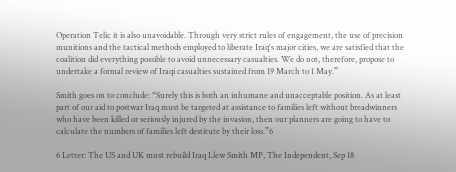Operation Telic it is also unavoidable. Through very strict rules of engagement, the use of precision munitions and the tactical methods employed to liberate Iraq's major cities, we are satisfied that the coalition did everything possible to avoid unnecessary casualties. We do not, therefore, propose to undertake a formal review of Iraqi casualties sustained from 19 March to 1 May.”

Smith goes on to conclude: “Surely this is both an inhumane and unacceptable position. As at least part of our aid to postwar Iraq must be targeted at assistance to families left without breadwinners who have been killed or seriously injured by the invasion, then our planners are going to have to calculate the numbers of families left destitute by their loss.”6

6 Letter: The US and UK must rebuild Iraq Llew Smith MP, The Independent, Sep 18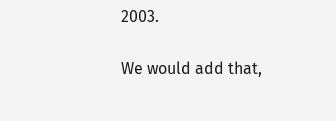2003.

We would add that,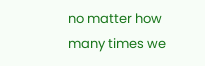no matter how many times we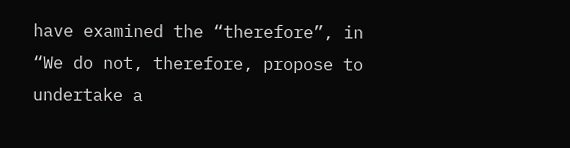have examined the “therefore”, in “We do not, therefore, propose to undertake a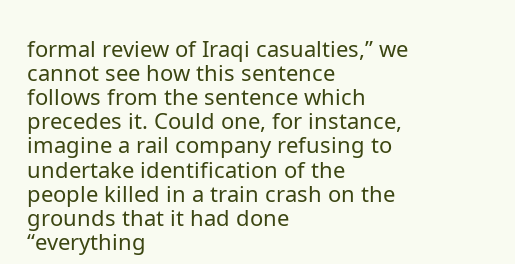formal review of Iraqi casualties,” we cannot see how this sentence follows from the sentence which precedes it. Could one, for instance, imagine a rail company refusing to undertake identification of the people killed in a train crash on the grounds that it had done “everything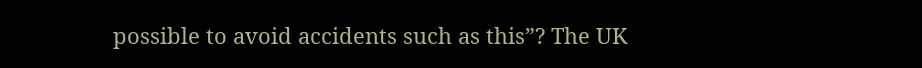possible to avoid accidents such as this”? The UK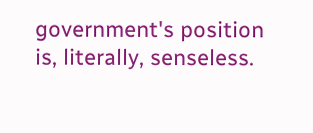government's position is, literally, senseless.